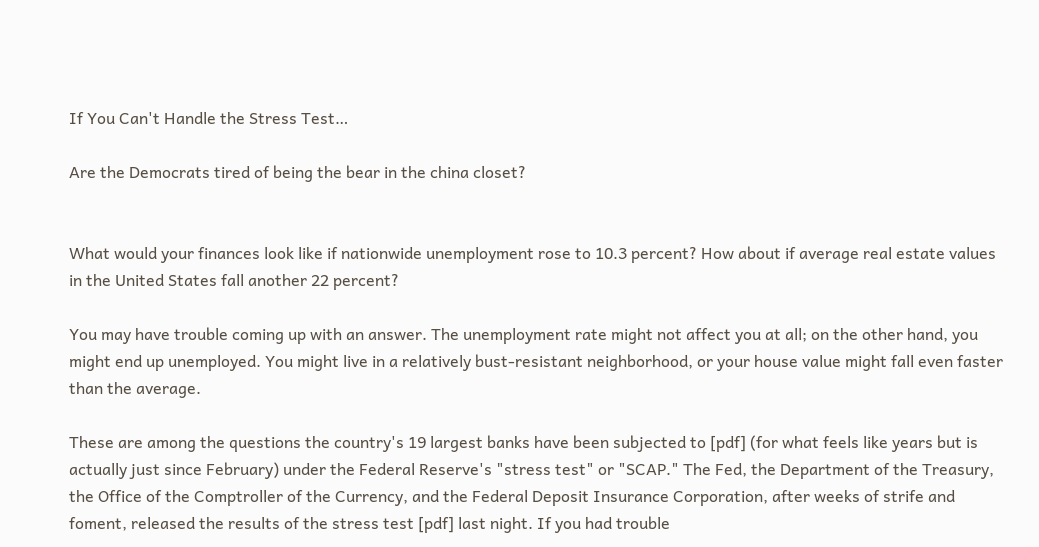If You Can't Handle the Stress Test…

Are the Democrats tired of being the bear in the china closet?


What would your finances look like if nationwide unemployment rose to 10.3 percent? How about if average real estate values in the United States fall another 22 percent?

You may have trouble coming up with an answer. The unemployment rate might not affect you at all; on the other hand, you might end up unemployed. You might live in a relatively bust-resistant neighborhood, or your house value might fall even faster than the average.

These are among the questions the country's 19 largest banks have been subjected to [pdf] (for what feels like years but is actually just since February) under the Federal Reserve's "stress test" or "SCAP." The Fed, the Department of the Treasury, the Office of the Comptroller of the Currency, and the Federal Deposit Insurance Corporation, after weeks of strife and foment, released the results of the stress test [pdf] last night. If you had trouble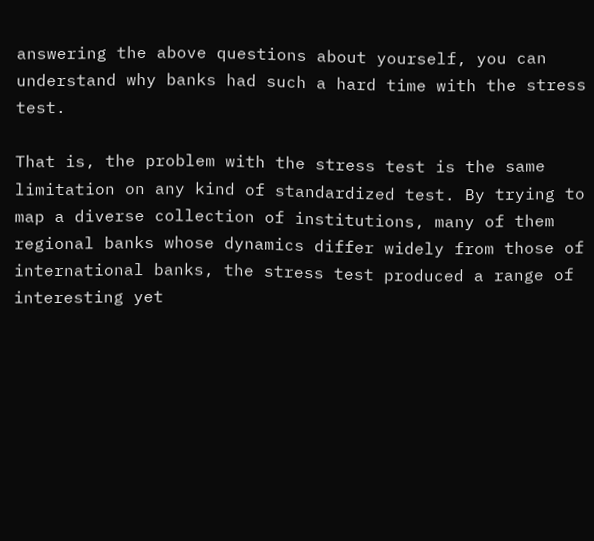answering the above questions about yourself, you can understand why banks had such a hard time with the stress test.

That is, the problem with the stress test is the same limitation on any kind of standardized test. By trying to map a diverse collection of institutions, many of them regional banks whose dynamics differ widely from those of international banks, the stress test produced a range of interesting yet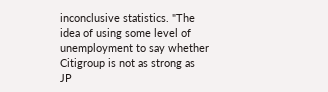inconclusive statistics. "The idea of using some level of unemployment to say whether Citigroup is not as strong as JP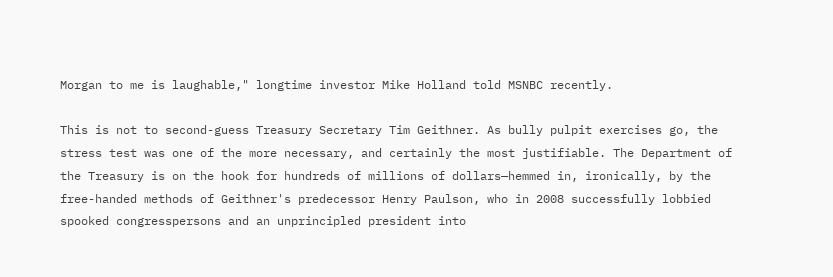Morgan to me is laughable," longtime investor Mike Holland told MSNBC recently.

This is not to second-guess Treasury Secretary Tim Geithner. As bully pulpit exercises go, the stress test was one of the more necessary, and certainly the most justifiable. The Department of the Treasury is on the hook for hundreds of millions of dollars—hemmed in, ironically, by the free-handed methods of Geithner's predecessor Henry Paulson, who in 2008 successfully lobbied spooked congresspersons and an unprincipled president into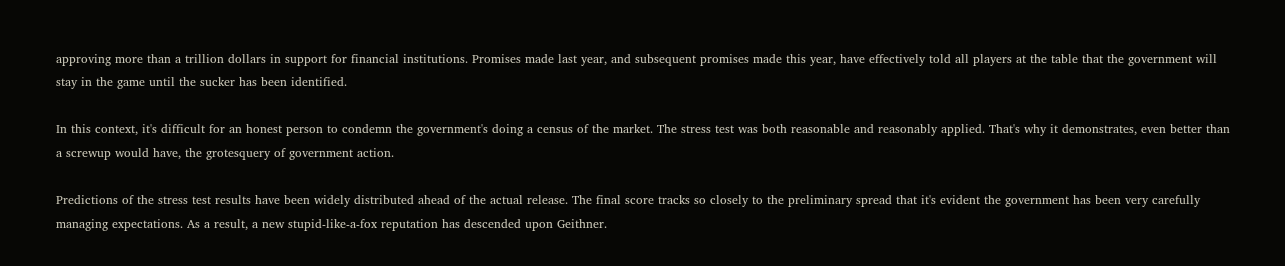approving more than a trillion dollars in support for financial institutions. Promises made last year, and subsequent promises made this year, have effectively told all players at the table that the government will stay in the game until the sucker has been identified.

In this context, it's difficult for an honest person to condemn the government's doing a census of the market. The stress test was both reasonable and reasonably applied. That's why it demonstrates, even better than a screwup would have, the grotesquery of government action.

Predictions of the stress test results have been widely distributed ahead of the actual release. The final score tracks so closely to the preliminary spread that it's evident the government has been very carefully managing expectations. As a result, a new stupid-like-a-fox reputation has descended upon Geithner.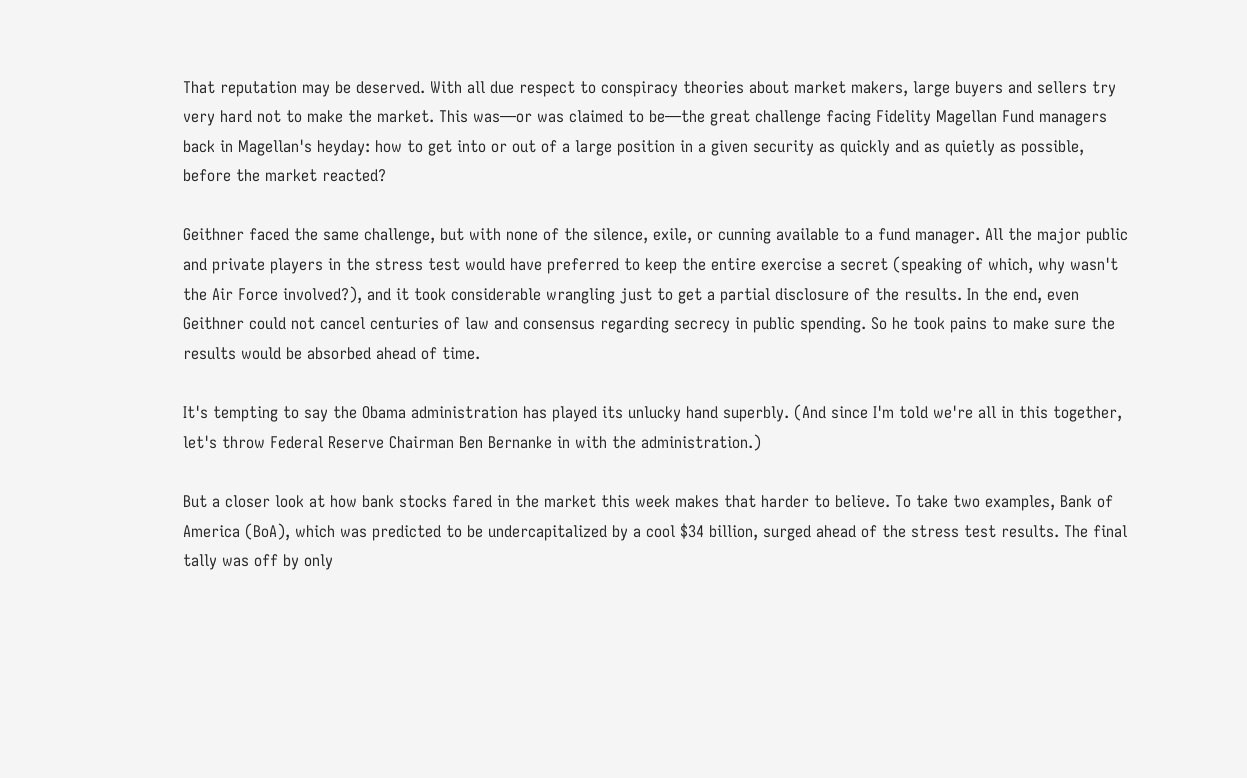That reputation may be deserved. With all due respect to conspiracy theories about market makers, large buyers and sellers try very hard not to make the market. This was—or was claimed to be—the great challenge facing Fidelity Magellan Fund managers back in Magellan's heyday: how to get into or out of a large position in a given security as quickly and as quietly as possible, before the market reacted?

Geithner faced the same challenge, but with none of the silence, exile, or cunning available to a fund manager. All the major public and private players in the stress test would have preferred to keep the entire exercise a secret (speaking of which, why wasn't the Air Force involved?), and it took considerable wrangling just to get a partial disclosure of the results. In the end, even Geithner could not cancel centuries of law and consensus regarding secrecy in public spending. So he took pains to make sure the results would be absorbed ahead of time.

It's tempting to say the Obama administration has played its unlucky hand superbly. (And since I'm told we're all in this together, let's throw Federal Reserve Chairman Ben Bernanke in with the administration.)

But a closer look at how bank stocks fared in the market this week makes that harder to believe. To take two examples, Bank of America (BoA), which was predicted to be undercapitalized by a cool $34 billion, surged ahead of the stress test results. The final tally was off by only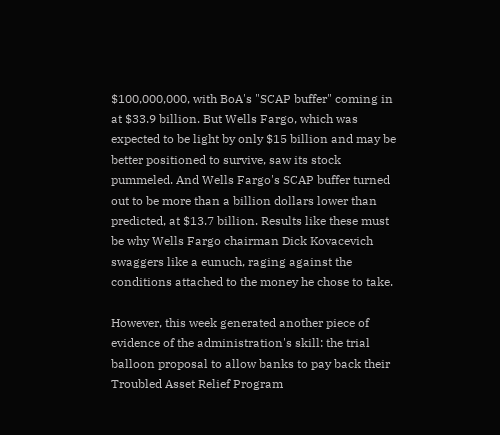$100,000,000, with BoA's "SCAP buffer" coming in at $33.9 billion. But Wells Fargo, which was expected to be light by only $15 billion and may be better positioned to survive, saw its stock pummeled. And Wells Fargo's SCAP buffer turned out to be more than a billion dollars lower than predicted, at $13.7 billion. Results like these must be why Wells Fargo chairman Dick Kovacevich swaggers like a eunuch, raging against the conditions attached to the money he chose to take.

However, this week generated another piece of evidence of the administration's skill: the trial balloon proposal to allow banks to pay back their Troubled Asset Relief Program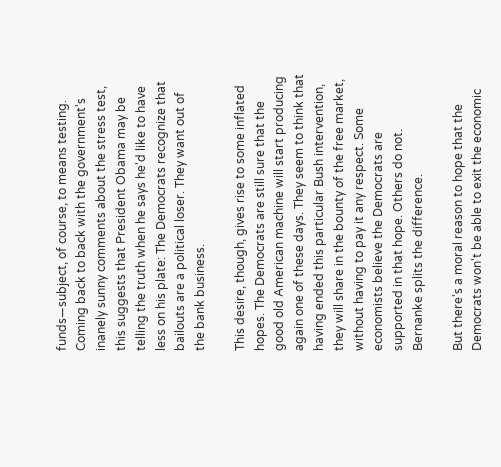funds—subject, of course, to means testing. Coming back to back with the government's inanely sunny comments about the stress test, this suggests that President Obama may be telling the truth when he says he'd like to have less on his plate: The Democrats recognize that bailouts are a political loser. They want out of the bank business.

This desire, though, gives rise to some inflated hopes. The Democrats are still sure that the good old American machine will start producing again one of these days. They seem to think that having ended this particular Bush intervention, they will share in the bounty of the free market, without having to pay it any respect. Some economists believe the Democrats are supported in that hope. Others do not. Bernanke splits the difference.

But there's a moral reason to hope that the Democrats won't be able to exit the economic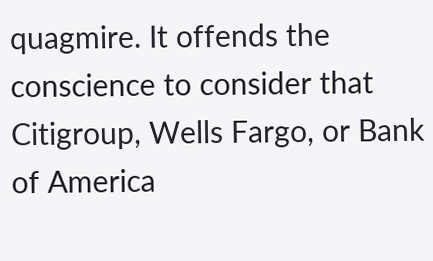quagmire. It offends the conscience to consider that Citigroup, Wells Fargo, or Bank of America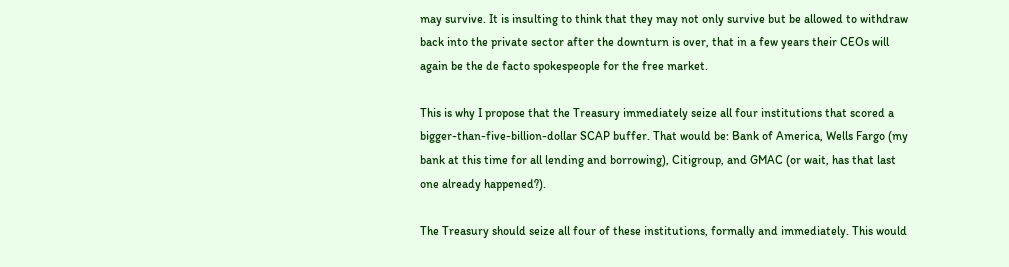may survive. It is insulting to think that they may not only survive but be allowed to withdraw back into the private sector after the downturn is over, that in a few years their CEOs will again be the de facto spokespeople for the free market.

This is why I propose that the Treasury immediately seize all four institutions that scored a bigger-than-five-billion-dollar SCAP buffer. That would be: Bank of America, Wells Fargo (my bank at this time for all lending and borrowing), Citigroup, and GMAC (or wait, has that last one already happened?).

The Treasury should seize all four of these institutions, formally and immediately. This would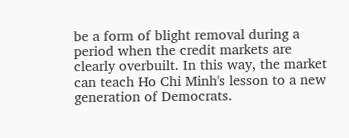be a form of blight removal during a period when the credit markets are clearly overbuilt. In this way, the market can teach Ho Chi Minh's lesson to a new generation of Democrats.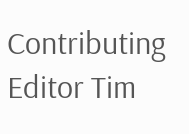Contributing Editor Tim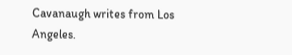Cavanaugh writes from Los Angeles.